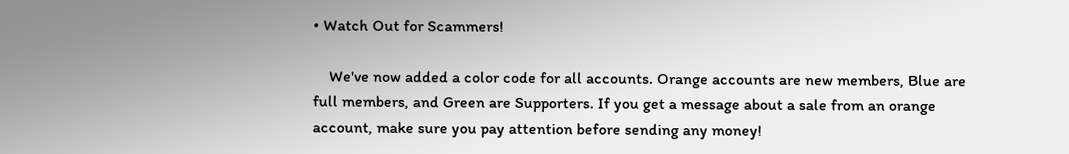• Watch Out for Scammers!

    We've now added a color code for all accounts. Orange accounts are new members, Blue are full members, and Green are Supporters. If you get a message about a sale from an orange account, make sure you pay attention before sending any money!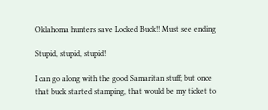Oklahoma hunters save Locked Buck!! Must see ending

Stupid, stupid, stupid!

I can go along with the good Samaritan stuff; but once that buck started stamping, that would be my ticket to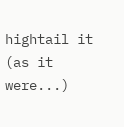hightail it (as it were...)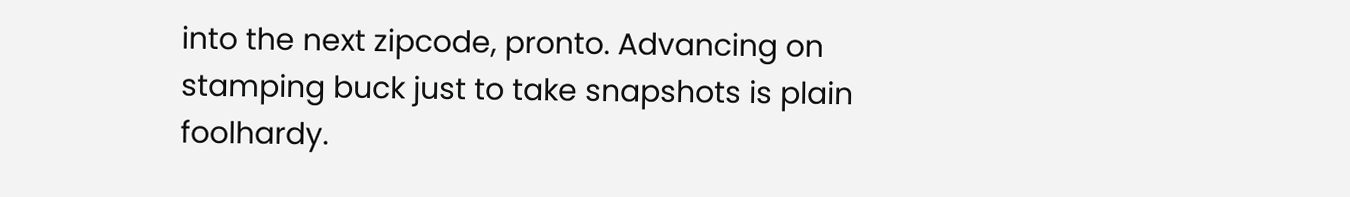into the next zipcode, pronto. Advancing on stamping buck just to take snapshots is plain foolhardy.